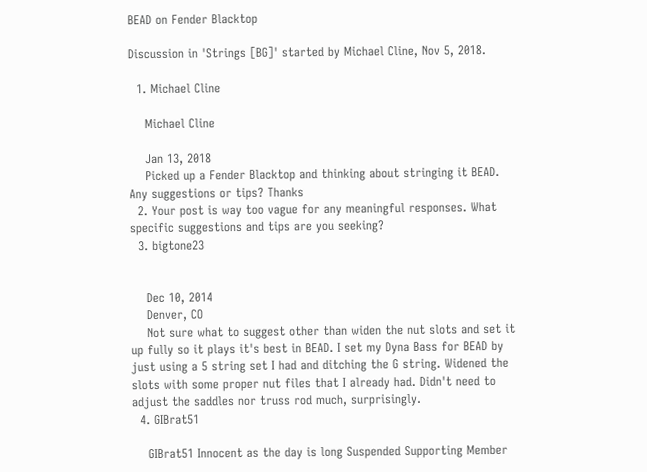BEAD on Fender Blacktop

Discussion in 'Strings [BG]' started by Michael Cline, Nov 5, 2018.

  1. Michael Cline

    Michael Cline

    Jan 13, 2018
    Picked up a Fender Blacktop and thinking about stringing it BEAD. Any suggestions or tips? Thanks
  2. Your post is way too vague for any meaningful responses. What specific suggestions and tips are you seeking?
  3. bigtone23


    Dec 10, 2014
    Denver, CO
    Not sure what to suggest other than widen the nut slots and set it up fully so it plays it's best in BEAD. I set my Dyna Bass for BEAD by just using a 5 string set I had and ditching the G string. Widened the slots with some proper nut files that I already had. Didn't need to adjust the saddles nor truss rod much, surprisingly.
  4. GIBrat51

    GIBrat51 Innocent as the day is long Suspended Supporting Member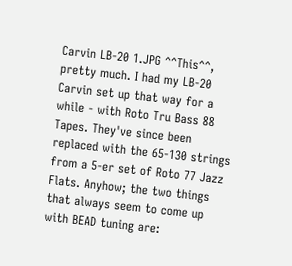Carvin LB-20 1.JPG ^^This^^, pretty much. I had my LB-20 Carvin set up that way for a while - with Roto Tru Bass 88 Tapes. They've since been replaced with the 65-130 strings from a 5-er set of Roto 77 Jazz Flats. Anyhow; the two things that always seem to come up with BEAD tuning are: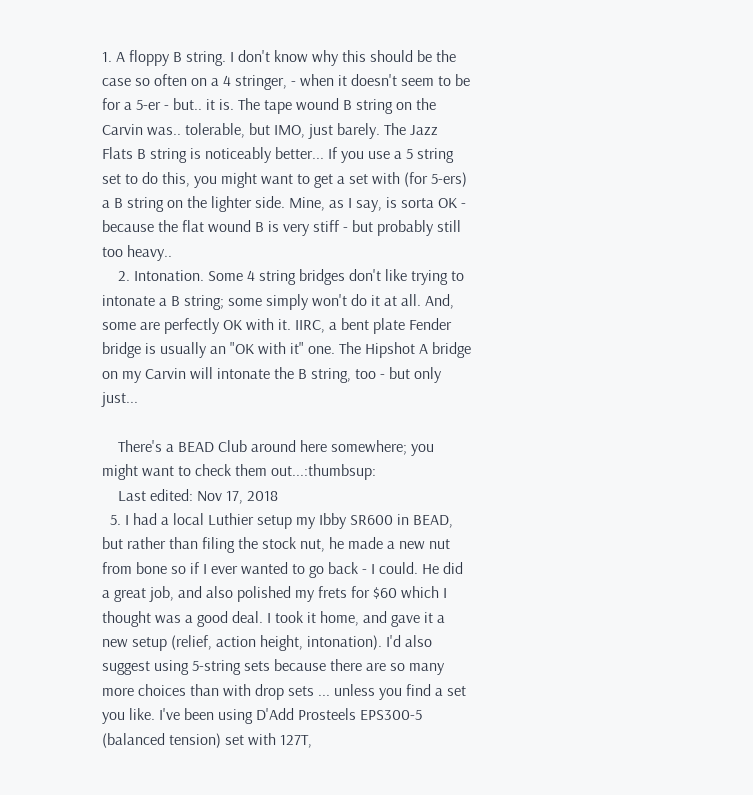1. A floppy B string. I don't know why this should be the case so often on a 4 stringer, - when it doesn't seem to be for a 5-er - but.. it is. The tape wound B string on the Carvin was.. tolerable, but IMO, just barely. The Jazz Flats B string is noticeably better... If you use a 5 string set to do this, you might want to get a set with (for 5-ers) a B string on the lighter side. Mine, as I say, is sorta OK - because the flat wound B is very stiff - but probably still too heavy..
    2. Intonation. Some 4 string bridges don't like trying to intonate a B string; some simply won't do it at all. And, some are perfectly OK with it. IIRC, a bent plate Fender bridge is usually an "OK with it" one. The Hipshot A bridge on my Carvin will intonate the B string, too - but only just...

    There's a BEAD Club around here somewhere; you might want to check them out...:thumbsup:
    Last edited: Nov 17, 2018
  5. I had a local Luthier setup my Ibby SR600 in BEAD, but rather than filing the stock nut, he made a new nut from bone so if I ever wanted to go back - I could. He did a great job, and also polished my frets for $60 which I thought was a good deal. I took it home, and gave it a new setup (relief, action height, intonation). I'd also suggest using 5-string sets because there are so many more choices than with drop sets ... unless you find a set you like. I've been using D'Add Prosteels EPS300-5 (balanced tension) set with 127T,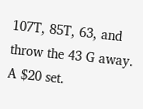107T, 85T, 63, and throw the 43 G away. A $20 set.